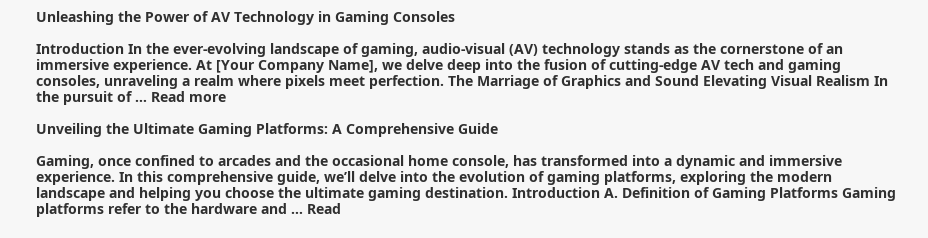Unleashing the Power of AV Technology in Gaming Consoles

Introduction In the ever-evolving landscape of gaming, audio-visual (AV) technology stands as the cornerstone of an immersive experience. At [Your Company Name], we delve deep into the fusion of cutting-edge AV tech and gaming consoles, unraveling a realm where pixels meet perfection. The Marriage of Graphics and Sound Elevating Visual Realism In the pursuit of … Read more

Unveiling the Ultimate Gaming Platforms: A Comprehensive Guide

Gaming, once confined to arcades and the occasional home console, has transformed into a dynamic and immersive experience. In this comprehensive guide, we’ll delve into the evolution of gaming platforms, exploring the modern landscape and helping you choose the ultimate gaming destination. Introduction A. Definition of Gaming Platforms Gaming platforms refer to the hardware and … Read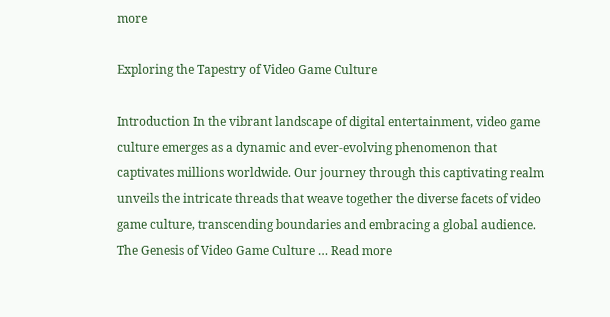more

Exploring the Tapestry of Video Game Culture

Introduction In the vibrant landscape of digital entertainment, video game culture emerges as a dynamic and ever-evolving phenomenon that captivates millions worldwide. Our journey through this captivating realm unveils the intricate threads that weave together the diverse facets of video game culture, transcending boundaries and embracing a global audience. The Genesis of Video Game Culture … Read more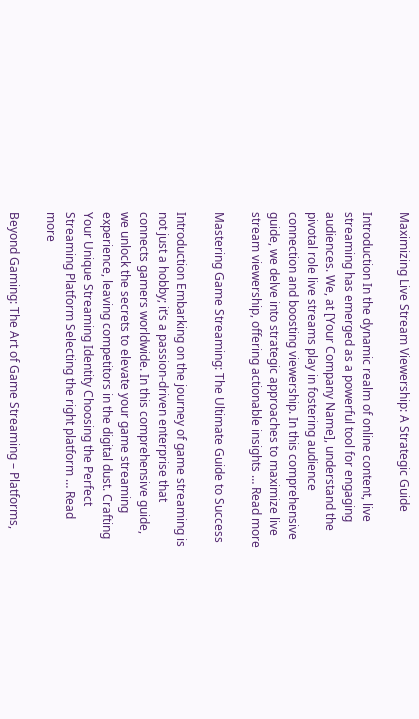Maximizing Live Stream Viewership: A Strategic Guide

Introduction In the dynamic realm of online content, live streaming has emerged as a powerful tool for engaging audiences. We, at [Your Company Name], understand the pivotal role live streams play in fostering audience connection and boosting viewership. In this comprehensive guide, we delve into strategic approaches to maximize live stream viewership, offering actionable insights … Read more

Mastering Game Streaming: The Ultimate Guide to Success

Introduction Embarking on the journey of game streaming is not just a hobby; it’s a passion-driven enterprise that connects gamers worldwide. In this comprehensive guide, we unlock the secrets to elevate your game streaming experience, leaving competitors in the digital dust. Crafting Your Unique Streaming Identity Choosing the Perfect Streaming Platform Selecting the right platform … Read more

Beyond Gaming: The Art of Game Streaming – Platforms,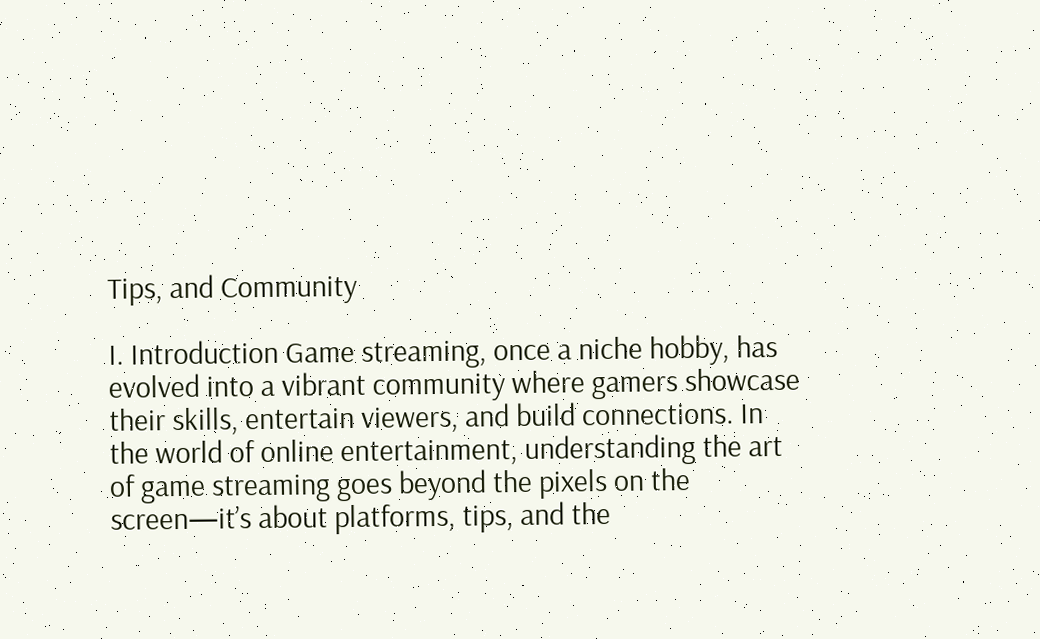Tips, and Community

I. Introduction Game streaming, once a niche hobby, has evolved into a vibrant community where gamers showcase their skills, entertain viewers, and build connections. In the world of online entertainment, understanding the art of game streaming goes beyond the pixels on the screen—it’s about platforms, tips, and the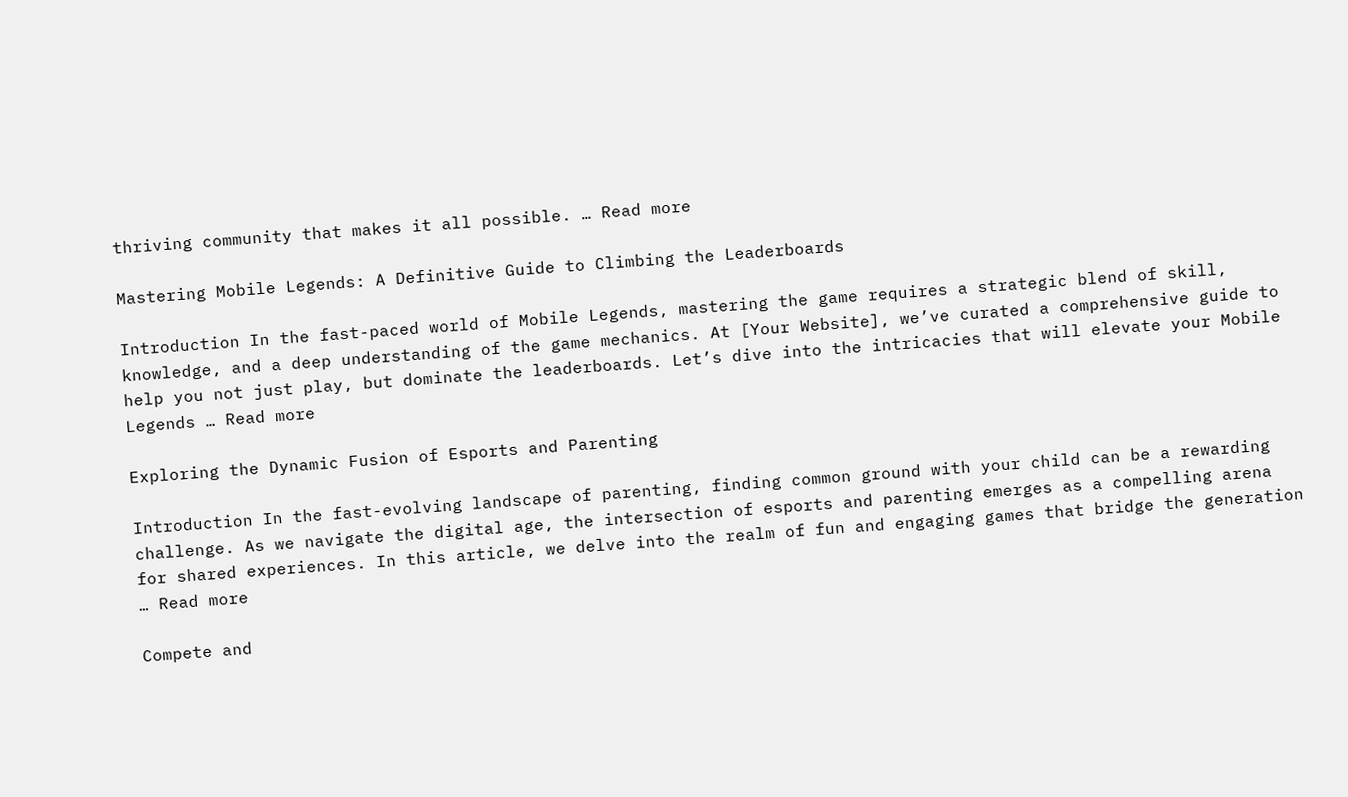thriving community that makes it all possible. … Read more

Mastering Mobile Legends: A Definitive Guide to Climbing the Leaderboards

Introduction In the fast-paced world of Mobile Legends, mastering the game requires a strategic blend of skill, knowledge, and a deep understanding of the game mechanics. At [Your Website], we’ve curated a comprehensive guide to help you not just play, but dominate the leaderboards. Let’s dive into the intricacies that will elevate your Mobile Legends … Read more

Exploring the Dynamic Fusion of Esports and Parenting

Introduction In the fast-evolving landscape of parenting, finding common ground with your child can be a rewarding challenge. As we navigate the digital age, the intersection of esports and parenting emerges as a compelling arena for shared experiences. In this article, we delve into the realm of fun and engaging games that bridge the generation … Read more

Compete and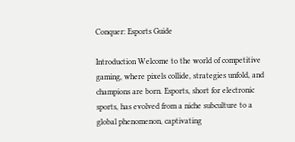Conquer: Esports Guide

Introduction Welcome to the world of competitive gaming, where pixels collide, strategies unfold, and champions are born. Esports, short for electronic sports, has evolved from a niche subculture to a global phenomenon, captivating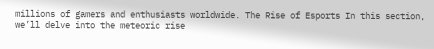millions of gamers and enthusiasts worldwide. The Rise of Esports In this section, we’ll delve into the meteoric rise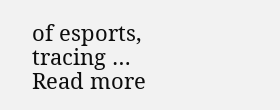of esports, tracing … Read more